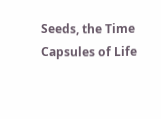Seeds, the Time Capsules of Life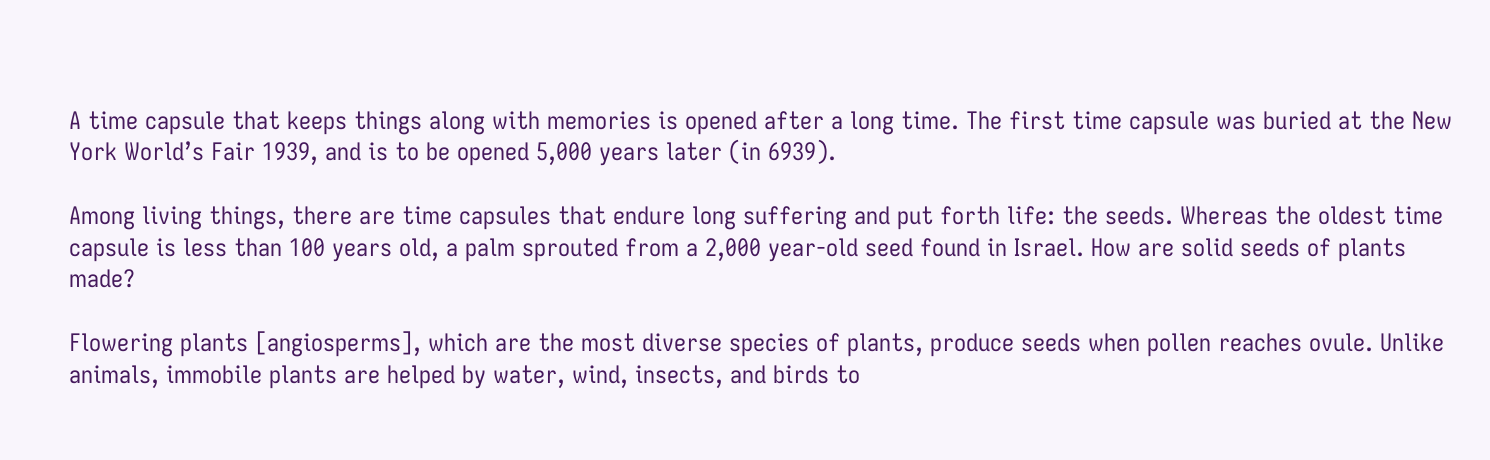A time capsule that keeps things along with memories is opened after a long time. The first time capsule was buried at the New York World’s Fair 1939, and is to be opened 5,000 years later (in 6939).

Among living things, there are time capsules that endure long suffering and put forth life: the seeds. Whereas the oldest time capsule is less than 100 years old, a palm sprouted from a 2,000 year-old seed found in Israel. How are solid seeds of plants made?

Flowering plants [angiosperms], which are the most diverse species of plants, produce seeds when pollen reaches ovule. Unlike animals, immobile plants are helped by water, wind, insects, and birds to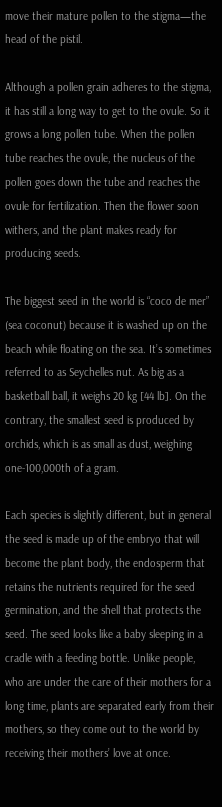move their mature pollen to the stigma—the head of the pistil.

Although a pollen grain adheres to the stigma, it has still a long way to get to the ovule. So it grows a long pollen tube. When the pollen tube reaches the ovule, the nucleus of the pollen goes down the tube and reaches the ovule for fertilization. Then the flower soon withers, and the plant makes ready for producing seeds.

The biggest seed in the world is “coco de mer” (sea coconut) because it is washed up on the beach while floating on the sea. It’s sometimes referred to as Seychelles nut. As big as a basketball ball, it weighs 20 kg [44 lb]. On the contrary, the smallest seed is produced by orchids, which is as small as dust, weighing one-100,000th of a gram.

Each species is slightly different, but in general the seed is made up of the embryo that will become the plant body, the endosperm that retains the nutrients required for the seed germination, and the shell that protects the seed. The seed looks like a baby sleeping in a cradle with a feeding bottle. Unlike people, who are under the care of their mothers for a long time, plants are separated early from their mothers, so they come out to the world by receiving their mothers’ love at once.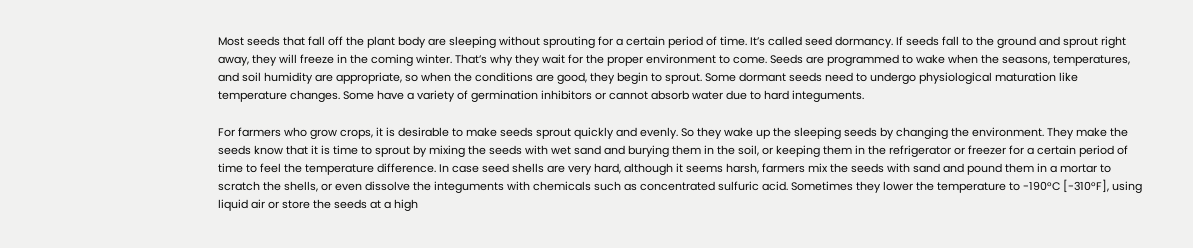Most seeds that fall off the plant body are sleeping without sprouting for a certain period of time. It’s called seed dormancy. If seeds fall to the ground and sprout right away, they will freeze in the coming winter. That’s why they wait for the proper environment to come. Seeds are programmed to wake when the seasons, temperatures, and soil humidity are appropriate, so when the conditions are good, they begin to sprout. Some dormant seeds need to undergo physiological maturation like temperature changes. Some have a variety of germination inhibitors or cannot absorb water due to hard integuments.

For farmers who grow crops, it is desirable to make seeds sprout quickly and evenly. So they wake up the sleeping seeds by changing the environment. They make the seeds know that it is time to sprout by mixing the seeds with wet sand and burying them in the soil, or keeping them in the refrigerator or freezer for a certain period of time to feel the temperature difference. In case seed shells are very hard, although it seems harsh, farmers mix the seeds with sand and pound them in a mortar to scratch the shells, or even dissolve the integuments with chemicals such as concentrated sulfuric acid. Sometimes they lower the temperature to -190°C [-310°F], using liquid air or store the seeds at a high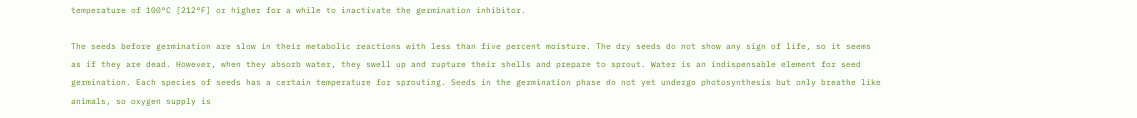temperature of 100°C [212°F] or higher for a while to inactivate the germination inhibitor.

The seeds before germination are slow in their metabolic reactions with less than five percent moisture. The dry seeds do not show any sign of life, so it seems as if they are dead. However, when they absorb water, they swell up and rupture their shells and prepare to sprout. Water is an indispensable element for seed germination. Each species of seeds has a certain temperature for sprouting. Seeds in the germination phase do not yet undergo photosynthesis but only breathe like animals, so oxygen supply is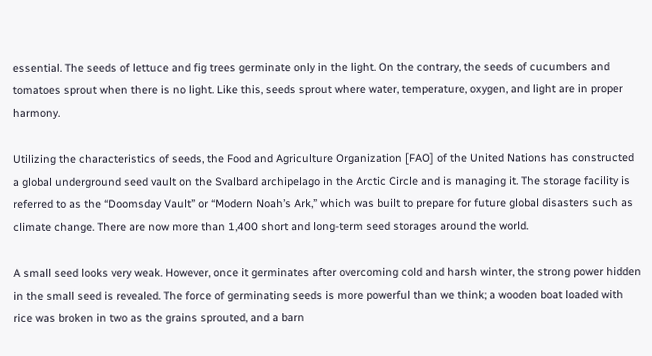essential. The seeds of lettuce and fig trees germinate only in the light. On the contrary, the seeds of cucumbers and tomatoes sprout when there is no light. Like this, seeds sprout where water, temperature, oxygen, and light are in proper harmony.

Utilizing the characteristics of seeds, the Food and Agriculture Organization [FAO] of the United Nations has constructed a global underground seed vault on the Svalbard archipelago in the Arctic Circle and is managing it. The storage facility is referred to as the “Doomsday Vault” or “Modern Noah’s Ark,” which was built to prepare for future global disasters such as climate change. There are now more than 1,400 short and long-term seed storages around the world.

A small seed looks very weak. However, once it germinates after overcoming cold and harsh winter, the strong power hidden in the small seed is revealed. The force of germinating seeds is more powerful than we think; a wooden boat loaded with rice was broken in two as the grains sprouted, and a barn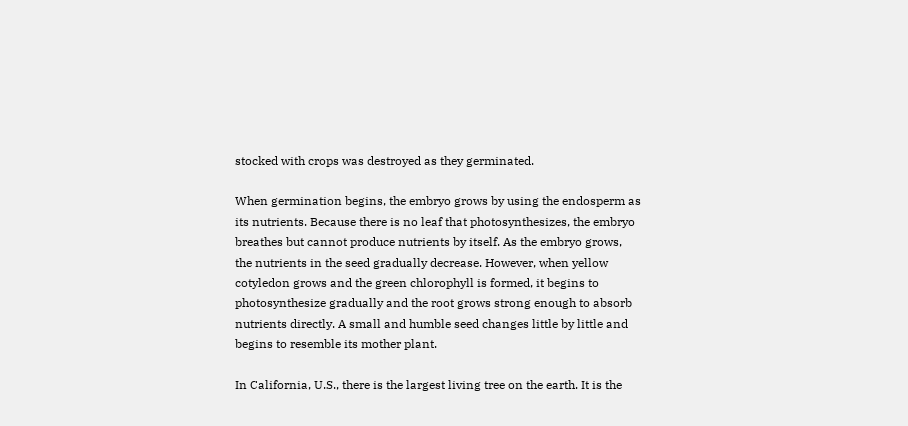stocked with crops was destroyed as they germinated.

When germination begins, the embryo grows by using the endosperm as its nutrients. Because there is no leaf that photosynthesizes, the embryo breathes but cannot produce nutrients by itself. As the embryo grows, the nutrients in the seed gradually decrease. However, when yellow cotyledon grows and the green chlorophyll is formed, it begins to photosynthesize gradually and the root grows strong enough to absorb nutrients directly. A small and humble seed changes little by little and begins to resemble its mother plant.

In California, U.S., there is the largest living tree on the earth. It is the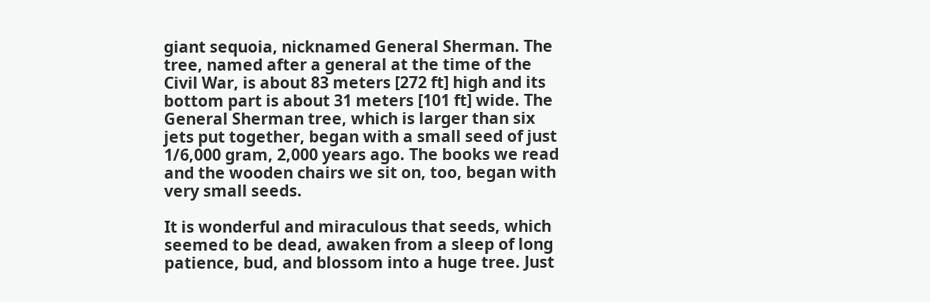giant sequoia, nicknamed General Sherman. The tree, named after a general at the time of the Civil War, is about 83 meters [272 ft] high and its bottom part is about 31 meters [101 ft] wide. The General Sherman tree, which is larger than six jets put together, began with a small seed of just 1/6,000 gram, 2,000 years ago. The books we read and the wooden chairs we sit on, too, began with very small seeds.

It is wonderful and miraculous that seeds, which seemed to be dead, awaken from a sleep of long patience, bud, and blossom into a huge tree. Just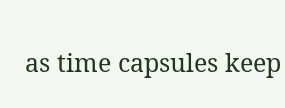as time capsules keep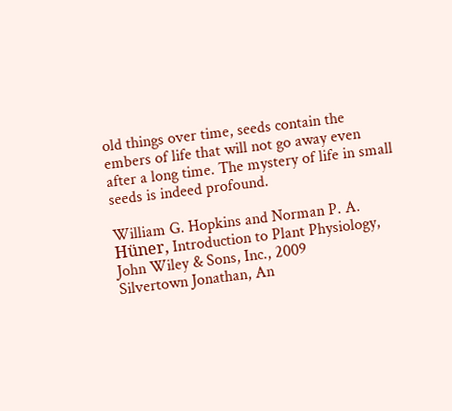old things over time, seeds contain the embers of life that will not go away even after a long time. The mystery of life in small seeds is indeed profound.

William G. Hopkins and Norman P. A. Hüner, Introduction to Plant Physiology, John Wiley & Sons, Inc., 2009
Silvertown Jonathan, An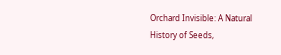Orchard Invisible: A Natural History of Seeds,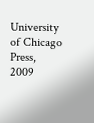University of Chicago Press, 2009